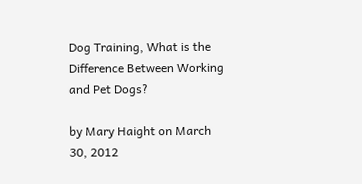Dog Training, What is the Difference Between Working and Pet Dogs?

by Mary Haight on March 30, 2012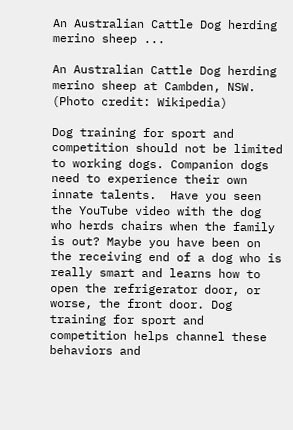An Australian Cattle Dog herding merino sheep ...

An Australian Cattle Dog herding merino sheep at Cambden, NSW. (Photo credit: Wikipedia)

Dog training for sport and competition should not be limited to working dogs. Companion dogs need to experience their own innate talents.  Have you seen the YouTube video with the dog who herds chairs when the family is out? Maybe you have been on the receiving end of a dog who is really smart and learns how to open the refrigerator door, or worse, the front door. Dog training for sport and competition helps channel these behaviors and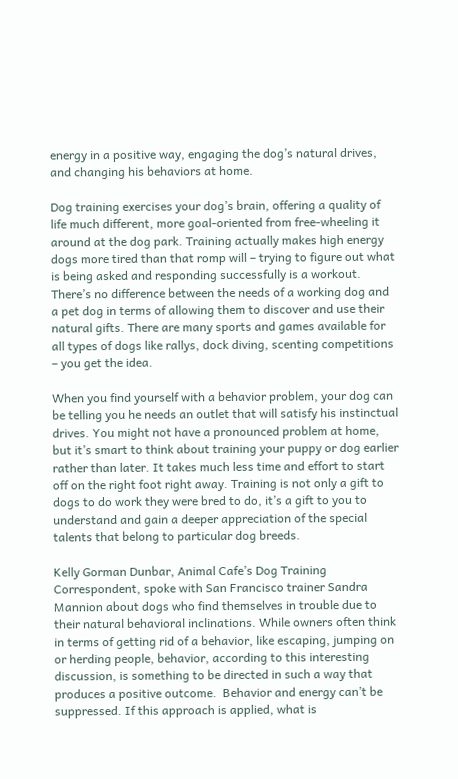energy in a positive way, engaging the dog’s natural drives, and changing his behaviors at home.

Dog training exercises your dog’s brain, offering a quality of life much different, more goal-oriented from free-wheeling it around at the dog park. Training actually makes high energy dogs more tired than that romp will – trying to figure out what is being asked and responding successfully is a workout. There’s no difference between the needs of a working dog and a pet dog in terms of allowing them to discover and use their natural gifts. There are many sports and games available for all types of dogs like rallys, dock diving, scenting competitions – you get the idea.

When you find yourself with a behavior problem, your dog can be telling you he needs an outlet that will satisfy his instinctual drives. You might not have a pronounced problem at home, but it’s smart to think about training your puppy or dog earlier rather than later. It takes much less time and effort to start off on the right foot right away. Training is not only a gift to dogs to do work they were bred to do, it’s a gift to you to understand and gain a deeper appreciation of the special talents that belong to particular dog breeds.

Kelly Gorman Dunbar, Animal Cafe’s Dog Training Correspondent, spoke with San Francisco trainer Sandra Mannion about dogs who find themselves in trouble due to their natural behavioral inclinations. While owners often think in terms of getting rid of a behavior, like escaping, jumping on or herding people, behavior, according to this interesting discussion, is something to be directed in such a way that produces a positive outcome.  Behavior and energy can’t be suppressed. If this approach is applied, what is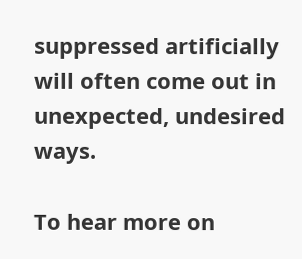suppressed artificially will often come out in unexpected, undesired ways.

To hear more on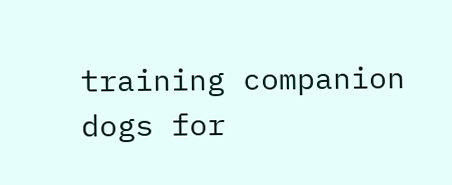training companion dogs for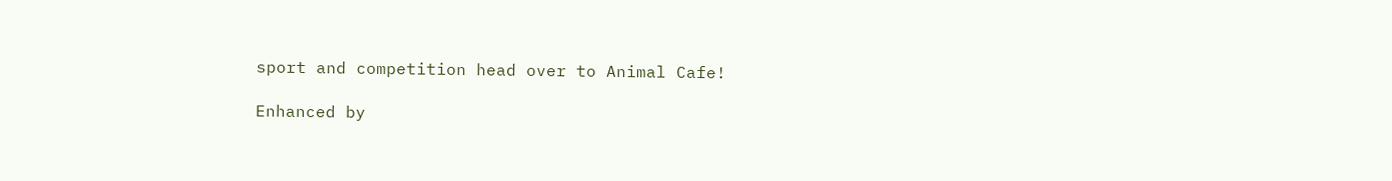sport and competition head over to Animal Cafe!

Enhanced by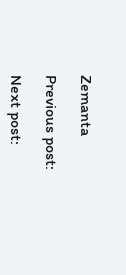Zemanta

Previous post:

Next post: